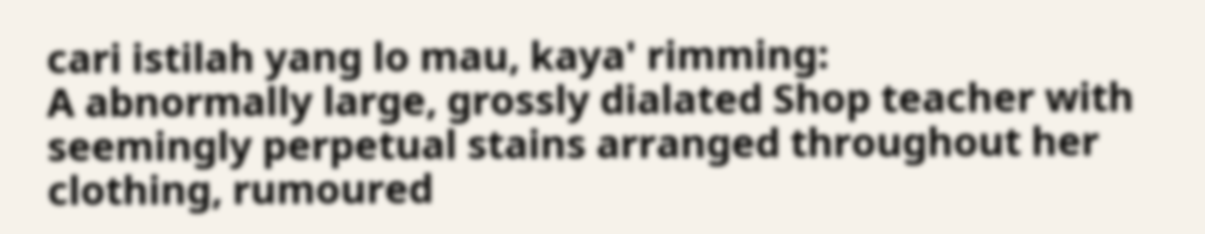cari istilah yang lo mau, kaya' rimming:
A abnormally large, grossly dialated Shop teacher with seemingly perpetual stains arranged throughout her clothing, rumoured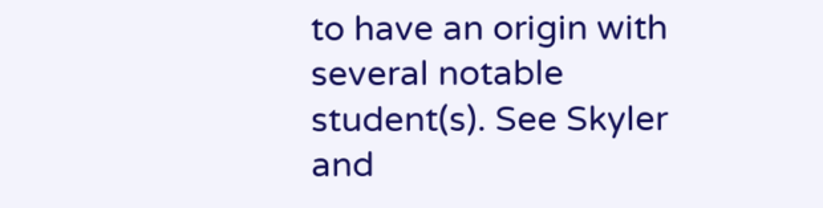to have an origin with several notable student(s). See Skyler and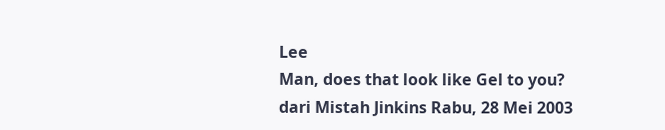Lee
Man, does that look like Gel to you?
dari Mistah Jinkins Rabu, 28 Mei 2003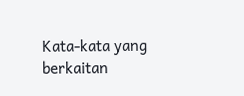Kata-kata yang berkaitan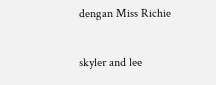dengan Miss Richie

skyler and lee